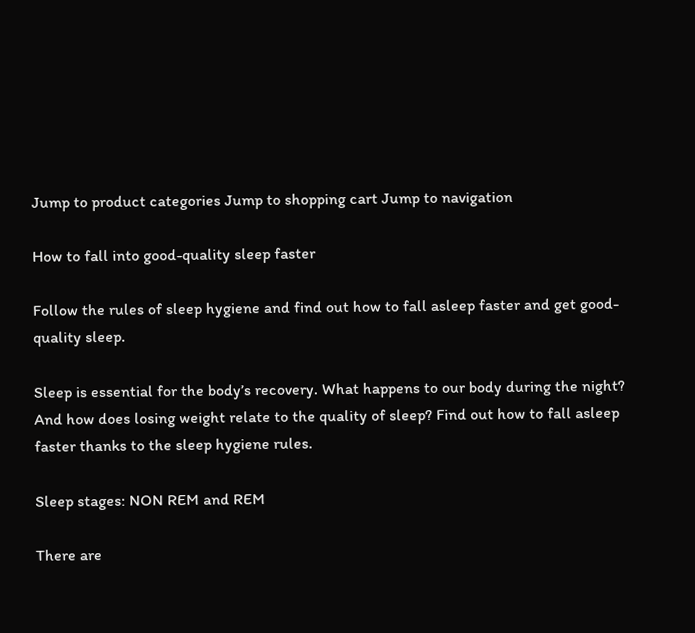Jump to product categories Jump to shopping cart Jump to navigation

How to fall into good-quality sleep faster

Follow the rules of sleep hygiene and find out how to fall asleep faster and get good-quality sleep.

Sleep is essential for the body’s recovery. What happens to our body during the night? And how does losing weight relate to the quality of sleep? Find out how to fall asleep faster thanks to the sleep hygiene rules.

Sleep stages: NON REM and REM

There are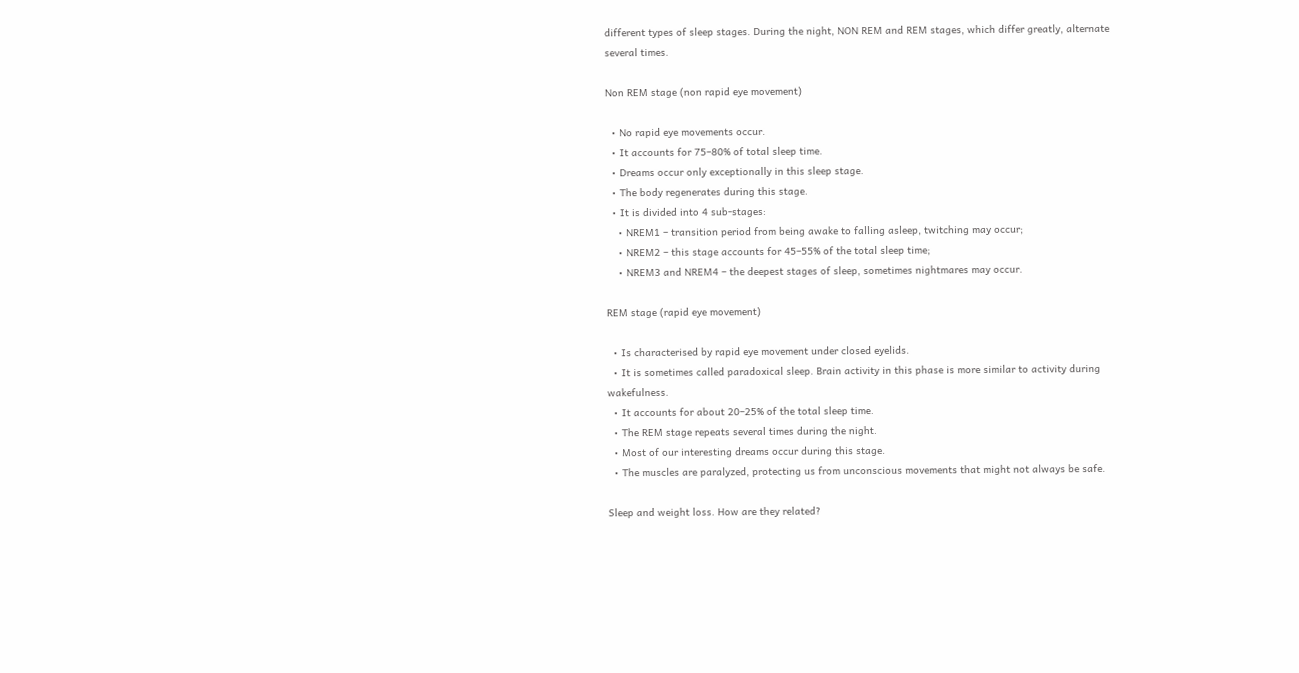different types of sleep stages. During the night, NON REM and REM stages, which differ greatly, alternate several times.

Non REM stage (non rapid eye movement)

  • No rapid eye movements occur.
  • It accounts for 75–80% of total sleep time.
  • Dreams occur only exceptionally in this sleep stage.
  • The body regenerates during this stage.
  • It is divided into 4 sub-stages:
    • NREM1 – transition period from being awake to falling asleep, twitching may occur;
    • NREM2 – this stage accounts for 45–55% of the total sleep time;
    • NREM3 and NREM4 – the deepest stages of sleep, sometimes nightmares may occur.

REM stage (rapid eye movement)

  • Is characterised by rapid eye movement under closed eyelids.
  • It is sometimes called paradoxical sleep. Brain activity in this phase is more similar to activity during wakefulness.
  • It accounts for about 20–25% of the total sleep time.
  • The REM stage repeats several times during the night.
  • Most of our interesting dreams occur during this stage.
  • The muscles are paralyzed, protecting us from unconscious movements that might not always be safe.

Sleep and weight loss. How are they related?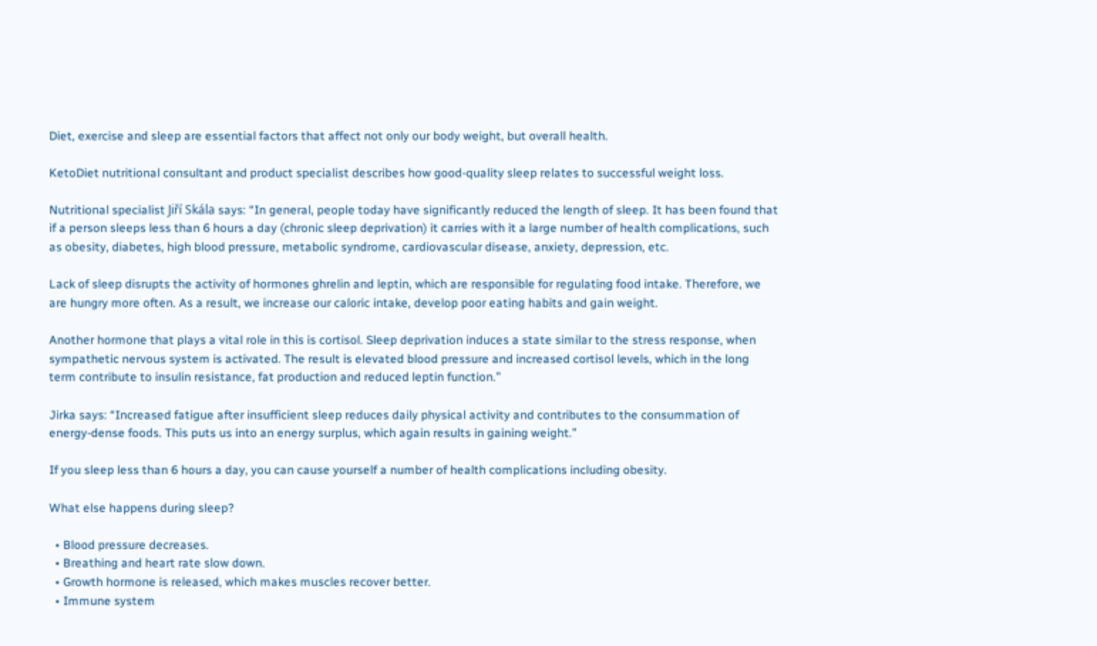Diet, exercise and sleep are essential factors that affect not only our body weight, but overall health.

KetoDiet nutritional consultant and product specialist describes how good-quality sleep relates to successful weight loss.

Nutritional specialist Jiří Skála says: “In general, people today have significantly reduced the length of sleep. It has been found that if a person sleeps less than 6 hours a day (chronic sleep deprivation) it carries with it a large number of health complications, such as obesity, diabetes, high blood pressure, metabolic syndrome, cardiovascular disease, anxiety, depression, etc.

Lack of sleep disrupts the activity of hormones ghrelin and leptin, which are responsible for regulating food intake. Therefore, we are hungry more often. As a result, we increase our caloric intake, develop poor eating habits and gain weight.

Another hormone that plays a vital role in this is cortisol. Sleep deprivation induces a state similar to the stress response, when sympathetic nervous system is activated. The result is elevated blood pressure and increased cortisol levels, which in the long term contribute to insulin resistance, fat production and reduced leptin function.”

Jirka says: “Increased fatigue after insufficient sleep reduces daily physical activity and contributes to the consummation of energy-dense foods. This puts us into an energy surplus, which again results in gaining weight.”

If you sleep less than 6 hours a day, you can cause yourself a number of health complications including obesity.

What else happens during sleep?

  • Blood pressure decreases.
  • Breathing and heart rate slow down.
  • Growth hormone is released, which makes muscles recover better.
  • Immune system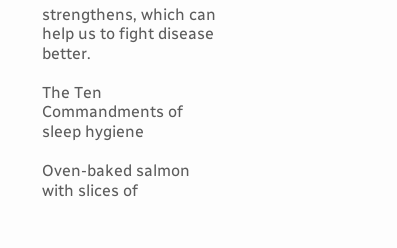strengthens, which can help us to fight disease better.

The Ten Commandments of sleep hygiene

Oven-baked salmon with slices of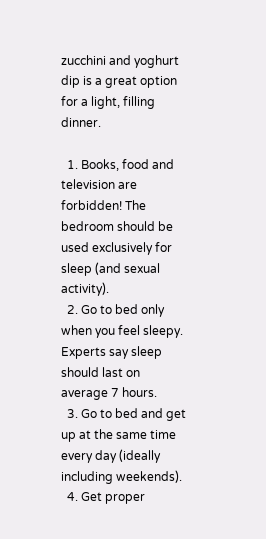zucchini and yoghurt dip is a great option for a light, filling dinner.

  1. Books, food and television are forbidden! The bedroom should be used exclusively for sleep (and sexual activity).
  2. Go to bed only when you feel sleepy. Experts say sleep should last on average 7 hours.
  3. Go to bed and get up at the same time every day (ideally including weekends).
  4. Get proper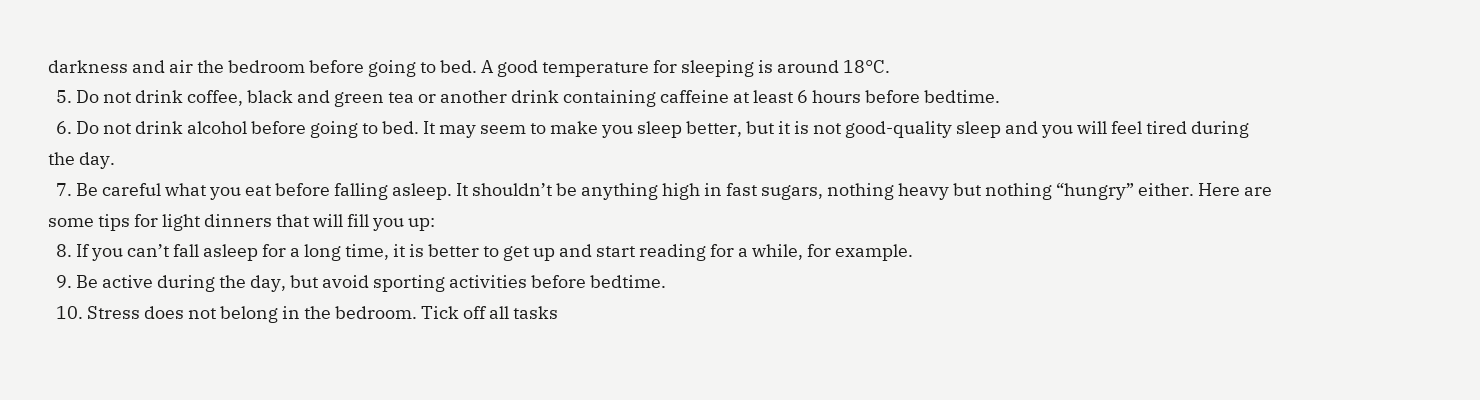darkness and air the bedroom before going to bed. A good temperature for sleeping is around 18°C.
  5. Do not drink coffee, black and green tea or another drink containing caffeine at least 6 hours before bedtime.
  6. Do not drink alcohol before going to bed. It may seem to make you sleep better, but it is not good-quality sleep and you will feel tired during the day.
  7. Be careful what you eat before falling asleep. It shouldn’t be anything high in fast sugars, nothing heavy but nothing “hungry” either. Here are some tips for light dinners that will fill you up:
  8. If you can’t fall asleep for a long time, it is better to get up and start reading for a while, for example.
  9. Be active during the day, but avoid sporting activities before bedtime.
  10. Stress does not belong in the bedroom. Tick off all tasks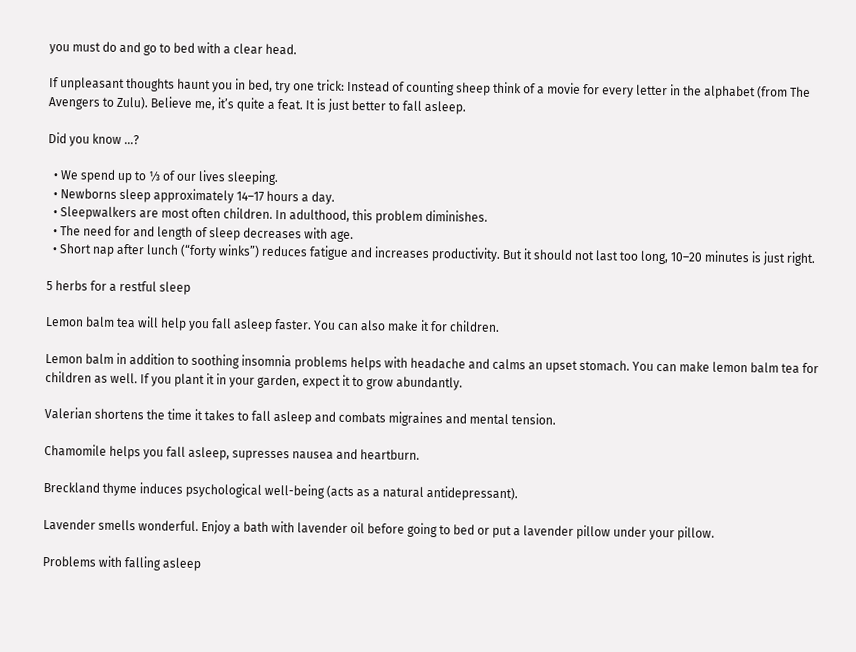you must do and go to bed with a clear head.

If unpleasant thoughts haunt you in bed, try one trick: Instead of counting sheep think of a movie for every letter in the alphabet (from The Avengers to Zulu). Believe me, it’s quite a feat. It is just better to fall asleep.

Did you know …?

  • We spend up to ⅓ of our lives sleeping.
  • Newborns sleep approximately 14–17 hours a day.
  • Sleepwalkers are most often children. In adulthood, this problem diminishes.
  • The need for and length of sleep decreases with age.
  • Short nap after lunch (“forty winks”) reduces fatigue and increases productivity. But it should not last too long, 10–20 minutes is just right.

5 herbs for a restful sleep

Lemon balm tea will help you fall asleep faster. You can also make it for children.

Lemon balm in addition to soothing insomnia problems helps with headache and calms an upset stomach. You can make lemon balm tea for children as well. If you plant it in your garden, expect it to grow abundantly.

Valerian shortens the time it takes to fall asleep and combats migraines and mental tension.

Chamomile helps you fall asleep, supresses nausea and heartburn.

Breckland thyme induces psychological well-being (acts as a natural antidepressant).

Lavender smells wonderful. Enjoy a bath with lavender oil before going to bed or put a lavender pillow under your pillow.

Problems with falling asleep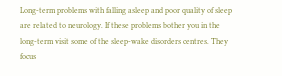Long-term problems with falling asleep and poor quality of sleep are related to neurology. If these problems bother you in the long-term visit some of the sleep-wake disorders centres. They focus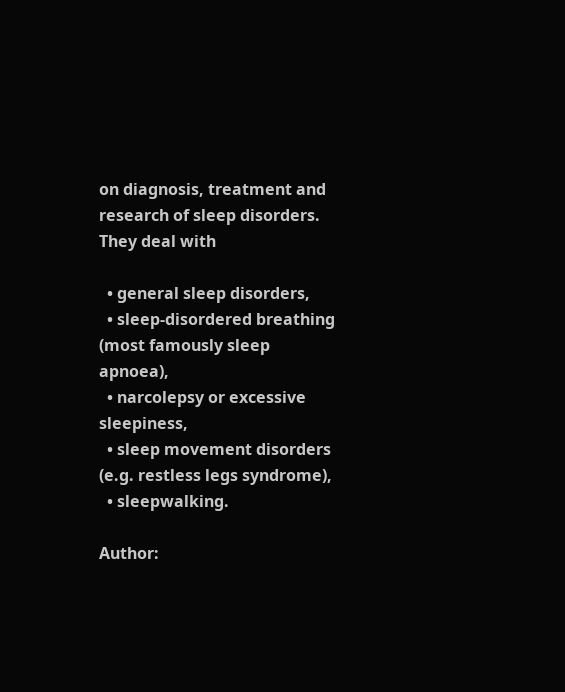on diagnosis, treatment and research of sleep disorders. They deal with

  • general sleep disorders,
  • sleep-disordered breathing (most famously sleep apnoea),
  • narcolepsy or excessive sleepiness,
  • sleep movement disorders (e.g. restless legs syndrome),
  • sleepwalking.

Author: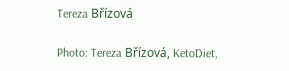Tereza Břízová

Photo: Tereza Břízová, KetoDiet,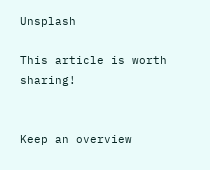Unsplash

This article is worth sharing!


Keep an overview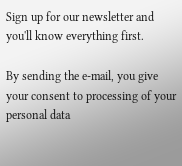Sign up for our newsletter and you'll know everything first.

By sending the e-mail, you give your consent to processing of your personal data